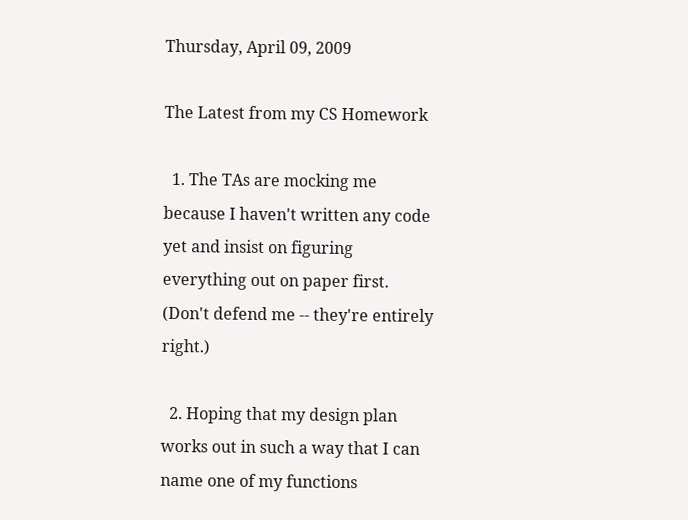Thursday, April 09, 2009

The Latest from my CS Homework

  1. The TAs are mocking me because I haven't written any code yet and insist on figuring everything out on paper first. (Don't defend me -- they're entirely right.)

  2. Hoping that my design plan works out in such a way that I can name one of my functions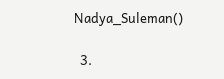Nadya_Suleman()

  3.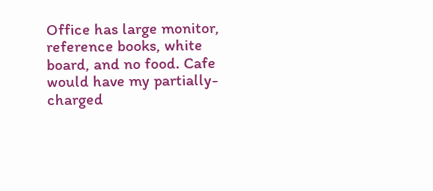Office has large monitor, reference books, white board, and no food. Cafe would have my partially-charged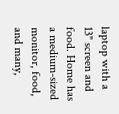laptop with a 13" screen and food. Home has a medium-sized monitor, food, and many,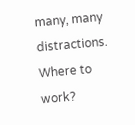many, many distractions. Where to work?